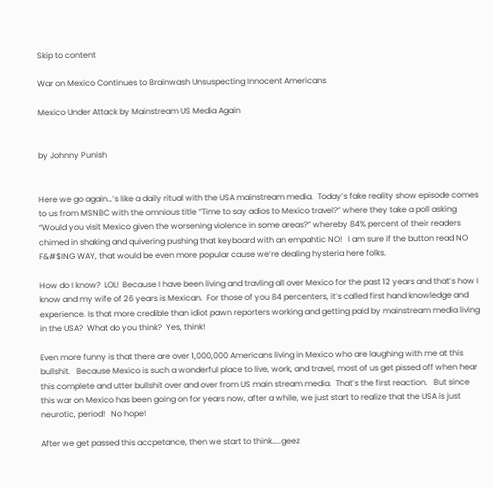Skip to content

War on Mexico Continues to Brainwash Unsuspecting Innocent Americans

Mexico Under Attack by Mainstream US Media Again


by Johnny Punish


Here we go again…’s like a daily ritual with the USA mainstream media.  Today’s fake reality show episode comes to us from MSNBC with the omnious title “Time to say adios to Mexico travel?” where they take a poll asking “Would you visit Mexico given the worsening violence in some areas?” whereby 84% percent of their readers chimed in shaking and quivering pushing that keyboard with an empahtic NO!   I am sure if the button read NO F&#$ING WAY, that would be even more popular cause we’re dealing hysteria here folks.

How do I know?  LOL!  Because I have been living and travling all over Mexico for the past 12 years and that’s how I know and my wife of 26 years is Mexican.  For those of you 84 percenters, it’s called first hand knowledge and experience. Is that more credible than idiot pawn reporters working and getting paid by mainstream media living in the USA?  What do you think?  Yes, think!

Even more funny is that there are over 1,000,000 Americans living in Mexico who are laughing with me at this bullshit.   Because Mexico is such a wonderful place to live, work, and travel, most of us get pissed off when hear this complete and utter bullshit over and over from US main stream media.  That’s the first reaction.   But since this war on Mexico has been going on for years now, after a while, we just start to realize that the USA is just neurotic, period!   No hope!

After we get passed this accpetance, then we start to think…..geez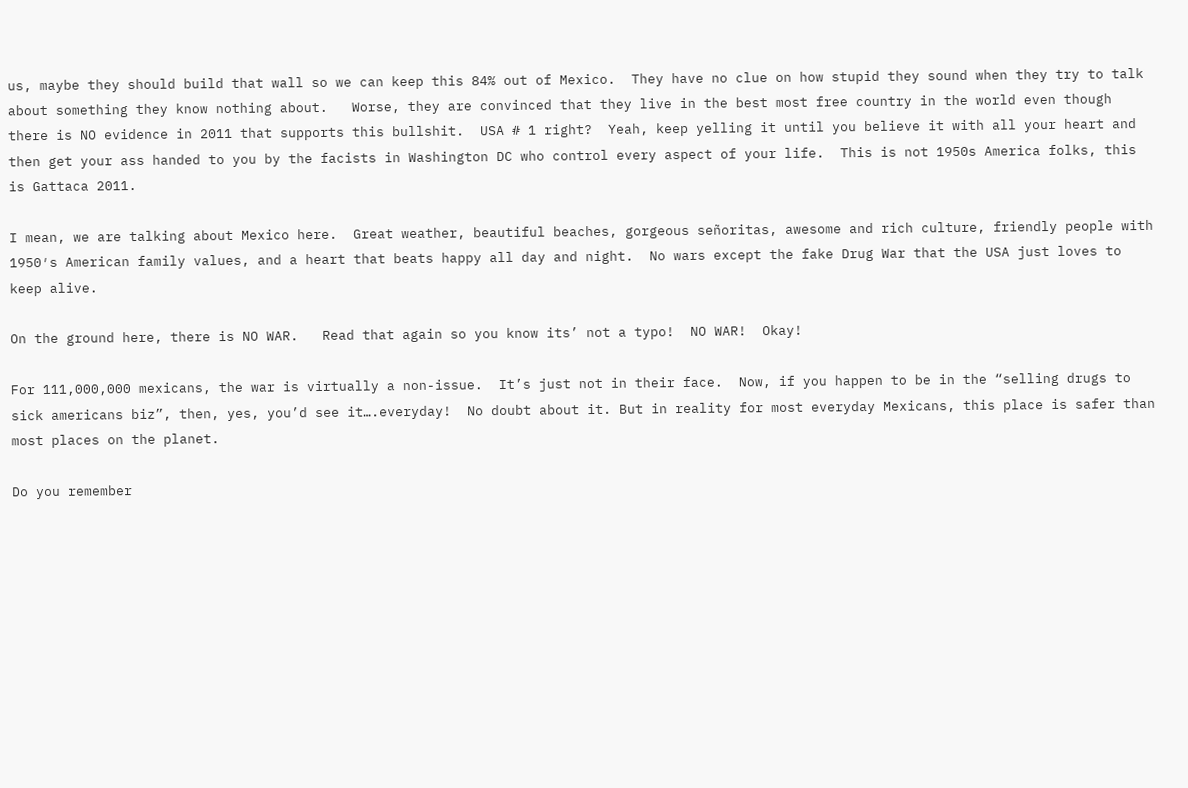us, maybe they should build that wall so we can keep this 84% out of Mexico.  They have no clue on how stupid they sound when they try to talk about something they know nothing about.   Worse, they are convinced that they live in the best most free country in the world even though there is NO evidence in 2011 that supports this bullshit.  USA # 1 right?  Yeah, keep yelling it until you believe it with all your heart and then get your ass handed to you by the facists in Washington DC who control every aspect of your life.  This is not 1950s America folks, this is Gattaca 2011.

I mean, we are talking about Mexico here.  Great weather, beautiful beaches, gorgeous señoritas, awesome and rich culture, friendly people with 1950′s American family values, and a heart that beats happy all day and night.  No wars except the fake Drug War that the USA just loves to keep alive.

On the ground here, there is NO WAR.   Read that again so you know its’ not a typo!  NO WAR!  Okay!

For 111,000,000 mexicans, the war is virtually a non-issue.  It’s just not in their face.  Now, if you happen to be in the “selling drugs to sick americans biz”, then, yes, you’d see it….everyday!  No doubt about it. But in reality for most everyday Mexicans, this place is safer than most places on the planet.

Do you remember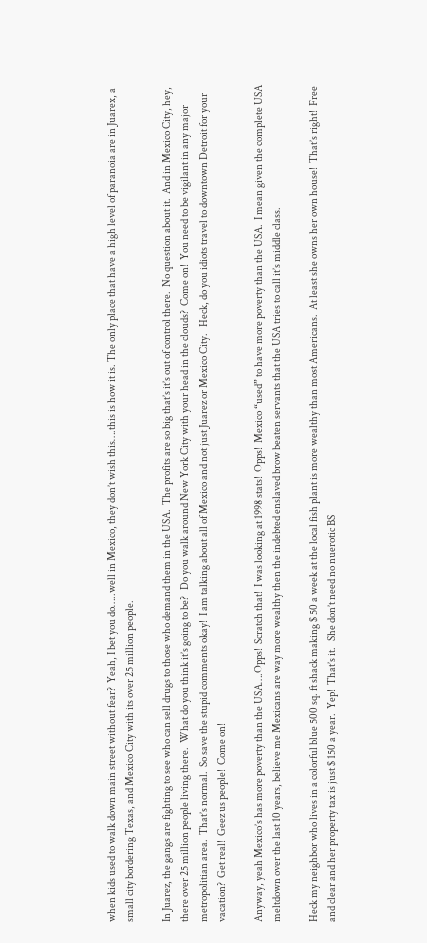when kids used to walk down main street without fear?  Yeah, I bet you do…..well in Mexico, they don’t wish this….this is how it is. The only place that have a high level of paranoia are in Juarex, a small city bordering Texas, and Mexico City with its over 25 million people.

In Juarez, the gangs are fighting to see who can sell drugs to those who demand them in the USA.  The profits are so big that’s it’s out of control there.  No question about it.  And in Mexico City, hey, there over 25 million people living there.  What do you think it’s going to be?   Do you walk around New York City with your head in the clouds?  Come on!  You need to be vigilant in any major metropolitian area.  That’s normal.  So save the stupid comments okay!  I am talking about all of Mexico and not just Juarez or Mexico City.   Heck, do you idiots travel to downtown Detroit for your vacation?  Get real!  Geez us people!  Come on!

Anyway, yeah Mexico’s has more poverty than the USA….Opps!  Scratch that!  I was looking at 1998 stats!  Opps!  Mexico “used” to have more poverty than the USA.  I mean given the complete USA meltdown over the last 10 years, believe me Mexicans are way more wealthy then the indebted enslaved brow beaten servants that the USA tries to call it’s middle class.

Heck my neighbor who lives in a colorful blue 500 sq. ft shack making $ 50 a week at the local fish plant is more wealthy than most Americans.  At least she owns her own house!  That’s right!  Free and clear and her property tax is just $ 150 a year.  Yep!  That’s it.   She don’t need no nuerotic BS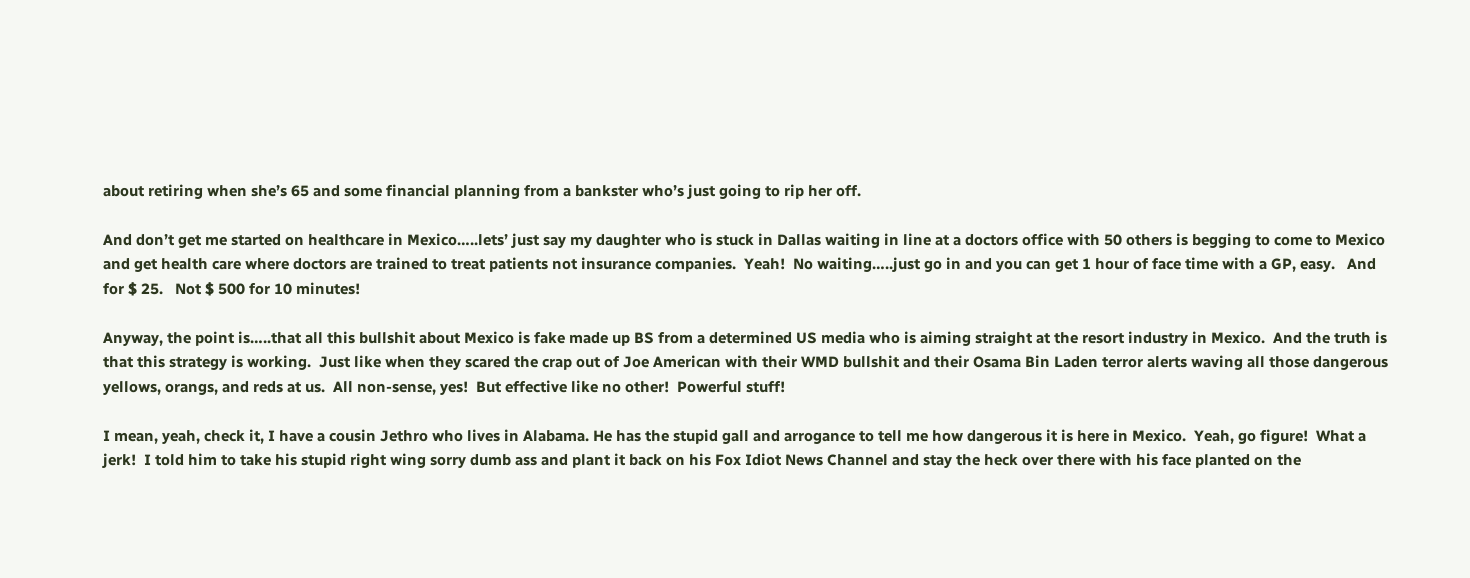about retiring when she’s 65 and some financial planning from a bankster who’s just going to rip her off.

And don’t get me started on healthcare in Mexico…..lets’ just say my daughter who is stuck in Dallas waiting in line at a doctors office with 50 others is begging to come to Mexico and get health care where doctors are trained to treat patients not insurance companies.  Yeah!  No waiting…..just go in and you can get 1 hour of face time with a GP, easy.   And for $ 25.   Not $ 500 for 10 minutes!

Anyway, the point is…..that all this bullshit about Mexico is fake made up BS from a determined US media who is aiming straight at the resort industry in Mexico.  And the truth is that this strategy is working.  Just like when they scared the crap out of Joe American with their WMD bullshit and their Osama Bin Laden terror alerts waving all those dangerous yellows, orangs, and reds at us.  All non-sense, yes!  But effective like no other!  Powerful stuff!

I mean, yeah, check it, I have a cousin Jethro who lives in Alabama. He has the stupid gall and arrogance to tell me how dangerous it is here in Mexico.  Yeah, go figure!  What a jerk!  I told him to take his stupid right wing sorry dumb ass and plant it back on his Fox Idiot News Channel and stay the heck over there with his face planted on the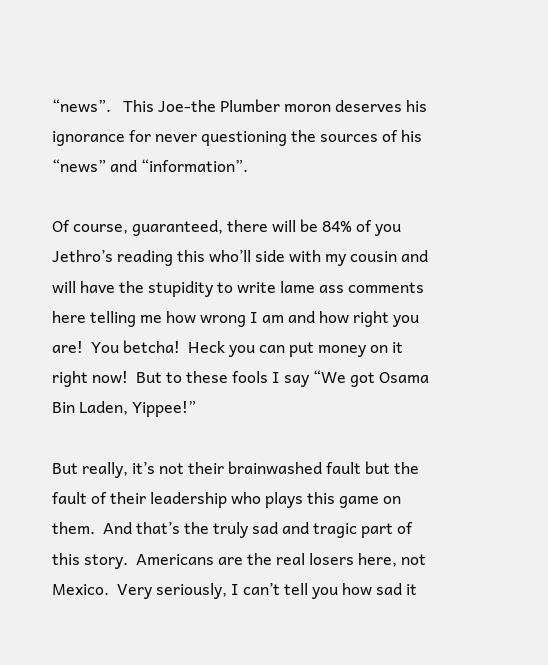“news”.   This Joe-the Plumber moron deserves his ignorance for never questioning the sources of his “news” and “information”.

Of course, guaranteed, there will be 84% of you Jethro’s reading this who’ll side with my cousin and will have the stupidity to write lame ass comments here telling me how wrong I am and how right you  are!  You betcha!  Heck you can put money on it right now!  But to these fools I say “We got Osama Bin Laden, Yippee!”

But really, it’s not their brainwashed fault but the fault of their leadership who plays this game on them.  And that’s the truly sad and tragic part of this story.  Americans are the real losers here, not Mexico.  Very seriously, I can’t tell you how sad it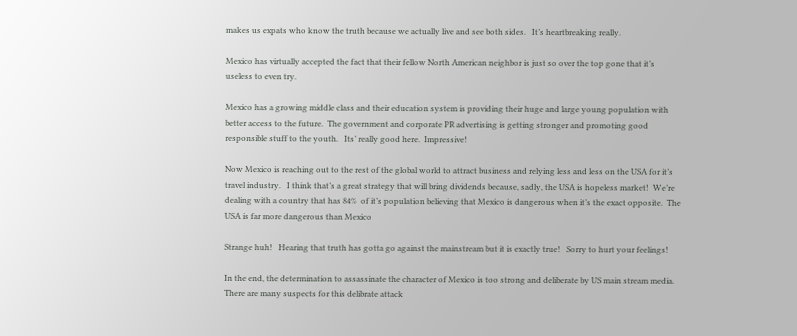makes us expats who know the truth because we actually live and see both sides.   It’s heartbreaking really.

Mexico has virtually accepted the fact that their fellow North American neighbor is just so over the top gone that it’s useless to even try.

Mexico has a growing middle class and their education system is providing their huge and large young population with better access to the future.  The government and corporate PR advertising is getting stronger and promoting good responsible stuff to the youth.   Its’ really good here.  Impressive!

Now Mexico is reaching out to the rest of the global world to attract business and relying less and less on the USA for it’s travel industry.   I think that’s a great strategy that will bring dividends because, sadly, the USA is hopeless market!  We’re dealing with a country that has 84%  of it’s population believing that Mexico is dangerous when it’s the exact opposite.  The USA is far more dangerous than Mexico

Strange huh!   Hearing that truth has gotta go against the mainstream but it is exactly true!   Sorry to hurt your feelings!

In the end, the determination to assassinate the character of Mexico is too strong and deliberate by US main stream media.  There are many suspects for this delibrate attack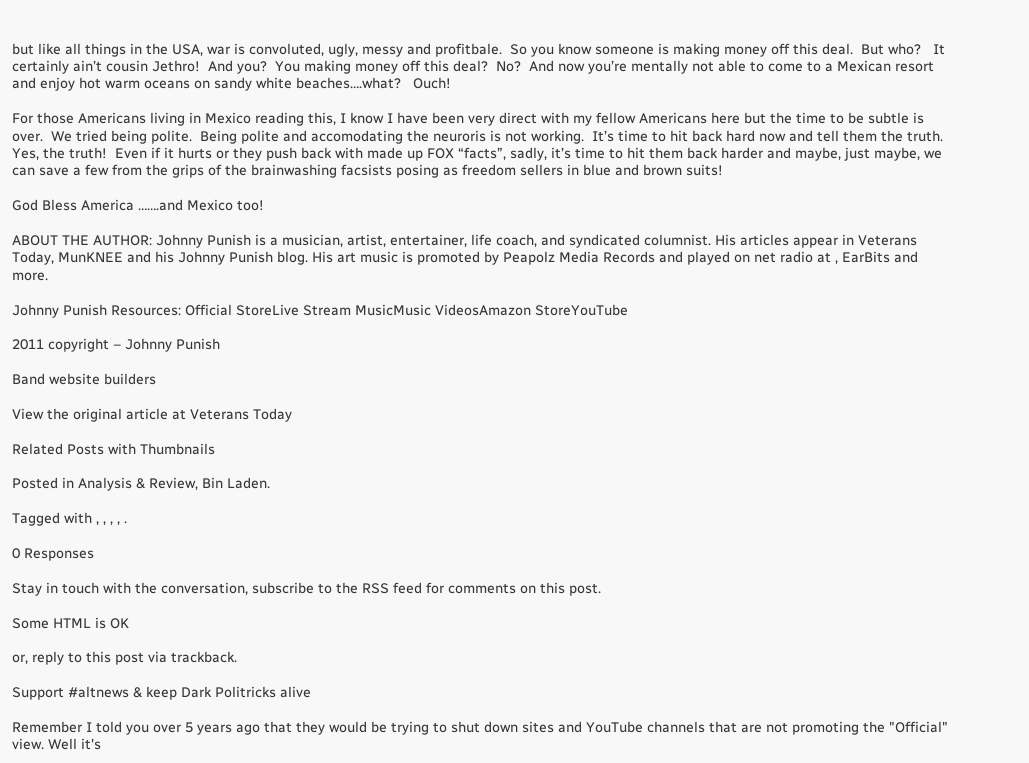but like all things in the USA, war is convoluted, ugly, messy and profitbale.  So you know someone is making money off this deal.  But who?   It certainly ain’t cousin Jethro!  And you?  You making money off this deal?  No?  And now you’re mentally not able to come to a Mexican resort and enjoy hot warm oceans on sandy white beaches….what?   Ouch!

For those Americans living in Mexico reading this, I know I have been very direct with my fellow Americans here but the time to be subtle is over.  We tried being polite.  Being polite and accomodating the neuroris is not working.  It’s time to hit back hard now and tell them the truth.  Yes, the truth!  Even if it hurts or they push back with made up FOX “facts”, sadly, it’s time to hit them back harder and maybe, just maybe, we can save a few from the grips of the brainwashing facsists posing as freedom sellers in blue and brown suits!

God Bless America …….and Mexico too!

ABOUT THE AUTHOR: Johnny Punish is a musician, artist, entertainer, life coach, and syndicated columnist. His articles appear in Veterans Today, MunKNEE and his Johnny Punish blog. His art music is promoted by Peapolz Media Records and played on net radio at , EarBits and more.

Johnny Punish Resources: Official StoreLive Stream MusicMusic VideosAmazon StoreYouTube

2011 copyright – Johnny Punish

Band website builders

View the original article at Veterans Today

Related Posts with Thumbnails

Posted in Analysis & Review, Bin Laden.

Tagged with , , , , .

0 Responses

Stay in touch with the conversation, subscribe to the RSS feed for comments on this post.

Some HTML is OK

or, reply to this post via trackback.

Support #altnews & keep Dark Politricks alive

Remember I told you over 5 years ago that they would be trying to shut down sites and YouTube channels that are not promoting the "Official" view. Well it's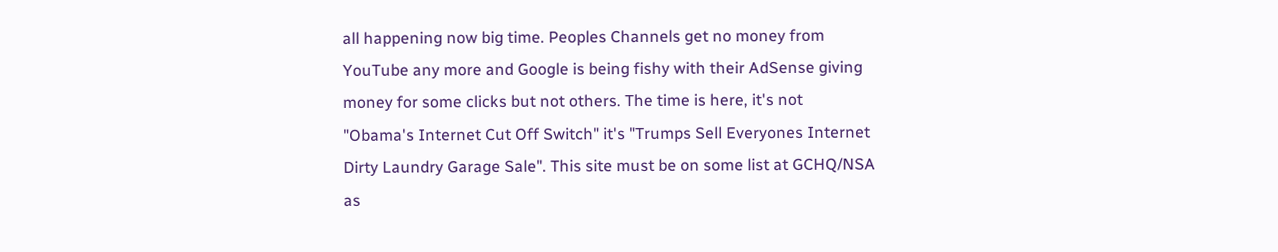all happening now big time. Peoples Channels get no money from YouTube any more and Google is being fishy with their AdSense giving money for some clicks but not others. The time is here, it's not "Obama's Internet Cut Off Switch" it's "Trumps Sell Everyones Internet Dirty Laundry Garage Sale". This site must be on some list at GCHQ/NSA as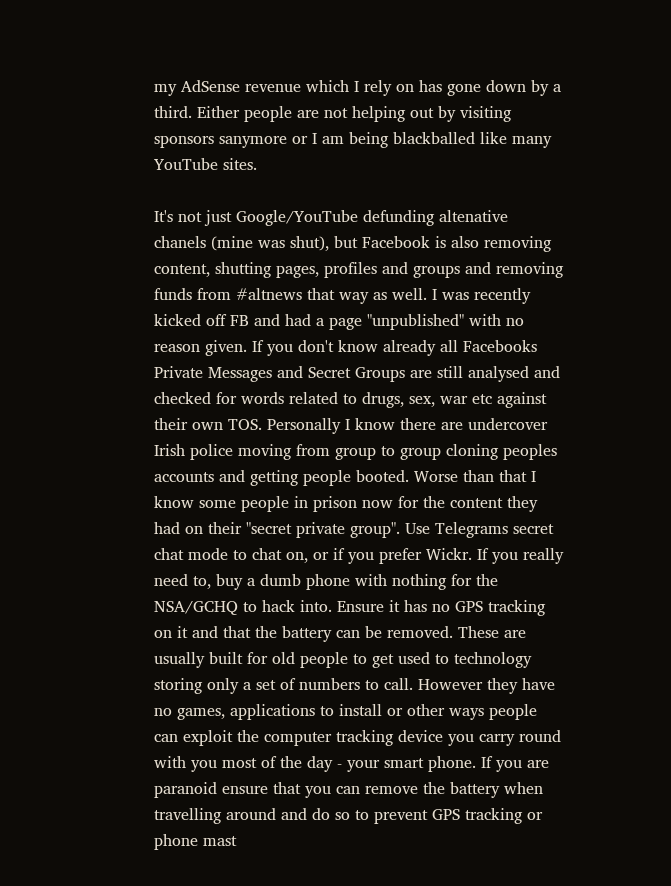my AdSense revenue which I rely on has gone down by a third. Either people are not helping out by visiting sponsors sanymore or I am being blackballed like many YouTube sites.

It's not just Google/YouTube defunding altenative chanels (mine was shut), but Facebook is also removing content, shutting pages, profiles and groups and removing funds from #altnews that way as well. I was recently kicked off FB and had a page "unpublished" with no reason given. If you don't know already all Facebooks Private Messages and Secret Groups are still analysed and checked for words related to drugs, sex, war etc against their own TOS. Personally I know there are undercover Irish police moving from group to group cloning peoples accounts and getting people booted. Worse than that I know some people in prison now for the content they had on their "secret private group". Use Telegrams secret chat mode to chat on, or if you prefer Wickr. If you really need to, buy a dumb phone with nothing for the NSA/GCHQ to hack into. Ensure it has no GPS tracking on it and that the battery can be removed. These are usually built for old people to get used to technology storing only a set of numbers to call. However they have no games, applications to install or other ways people can exploit the computer tracking device you carry round with you most of the day - your smart phone. If you are paranoid ensure that you can remove the battery when travelling around and do so to prevent GPS tracking or phone mast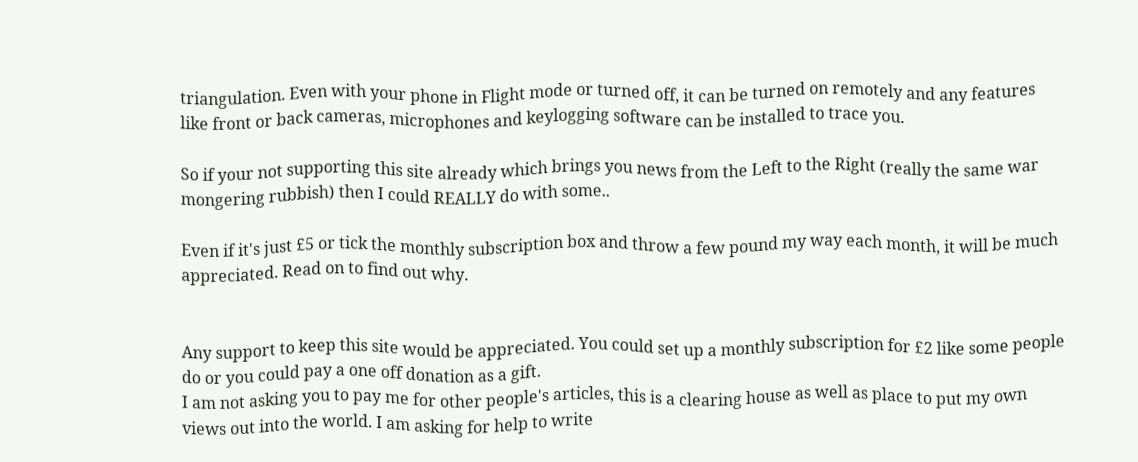triangulation. Even with your phone in Flight mode or turned off, it can be turned on remotely and any features like front or back cameras, microphones and keylogging software can be installed to trace you.

So if your not supporting this site already which brings you news from the Left to the Right (really the same war mongering rubbish) then I could REALLY do with some..

Even if it's just £5 or tick the monthly subscription box and throw a few pound my way each month, it will be much appreciated. Read on to find out why.


Any support to keep this site would be appreciated. You could set up a monthly subscription for £2 like some people do or you could pay a one off donation as a gift.
I am not asking you to pay me for other people's articles, this is a clearing house as well as place to put my own views out into the world. I am asking for help to write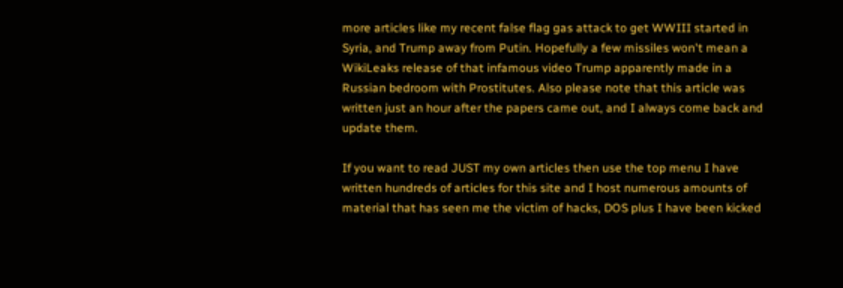more articles like my recent false flag gas attack to get WWIII started in Syria, and Trump away from Putin. Hopefully a few missiles won't mean a WikiLeaks release of that infamous video Trump apparently made in a Russian bedroom with Prostitutes. Also please note that this article was written just an hour after the papers came out, and I always come back and update them.

If you want to read JUST my own articles then use the top menu I have written hundreds of articles for this site and I host numerous amounts of material that has seen me the victim of hacks, DOS plus I have been kicked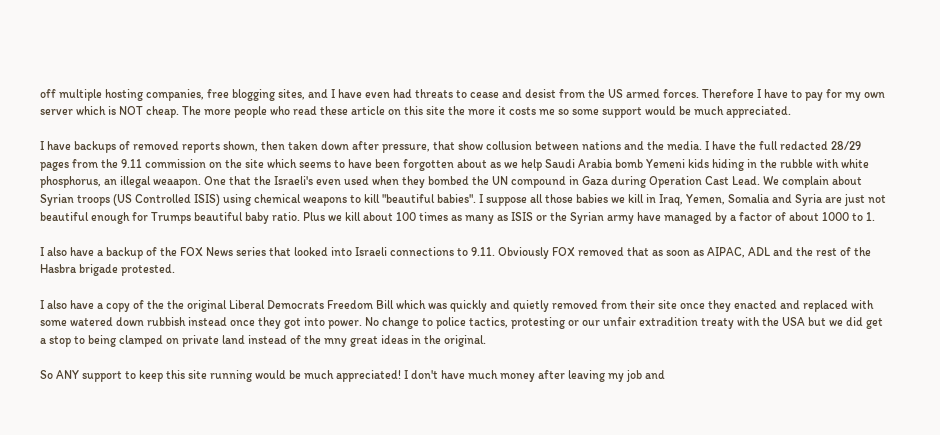off multiple hosting companies, free blogging sites, and I have even had threats to cease and desist from the US armed forces. Therefore I have to pay for my own server which is NOT cheap. The more people who read these article on this site the more it costs me so some support would be much appreciated.

I have backups of removed reports shown, then taken down after pressure, that show collusion between nations and the media. I have the full redacted 28/29 pages from the 9.11 commission on the site which seems to have been forgotten about as we help Saudi Arabia bomb Yemeni kids hiding in the rubble with white phosphorus, an illegal weaapon. One that the Israeli's even used when they bombed the UN compound in Gaza during Operation Cast Lead. We complain about Syrian troops (US Controlled ISIS) using chemical weapons to kill "beautiful babies". I suppose all those babies we kill in Iraq, Yemen, Somalia and Syria are just not beautiful enough for Trumps beautiful baby ratio. Plus we kill about 100 times as many as ISIS or the Syrian army have managed by a factor of about 1000 to 1.

I also have a backup of the FOX News series that looked into Israeli connections to 9.11. Obviously FOX removed that as soon as AIPAC, ADL and the rest of the Hasbra brigade protested.

I also have a copy of the the original Liberal Democrats Freedom Bill which was quickly and quietly removed from their site once they enacted and replaced with some watered down rubbish instead once they got into power. No change to police tactics, protesting or our unfair extradition treaty with the USA but we did get a stop to being clamped on private land instead of the mny great ideas in the original.

So ANY support to keep this site running would be much appreciated! I don't have much money after leaving my job and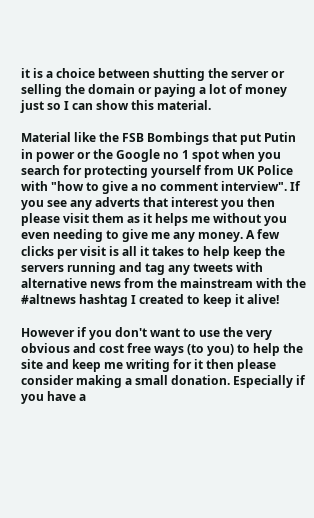it is a choice between shutting the server or selling the domain or paying a lot of money just so I can show this material.

Material like the FSB Bombings that put Putin in power or the Google no 1 spot when you search for protecting yourself from UK Police with "how to give a no comment interview". If you see any adverts that interest you then please visit them as it helps me without you even needing to give me any money. A few clicks per visit is all it takes to help keep the servers running and tag any tweets with alternative news from the mainstream with the #altnews hashtag I created to keep it alive!

However if you don't want to use the very obvious and cost free ways (to you) to help the site and keep me writing for it then please consider making a small donation. Especially if you have a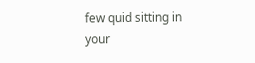few quid sitting in your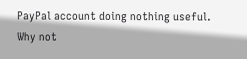PayPal account doing nothing useful. Why not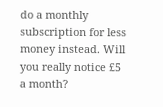do a monthly subscription for less money instead. Will you really notice £5 a month?